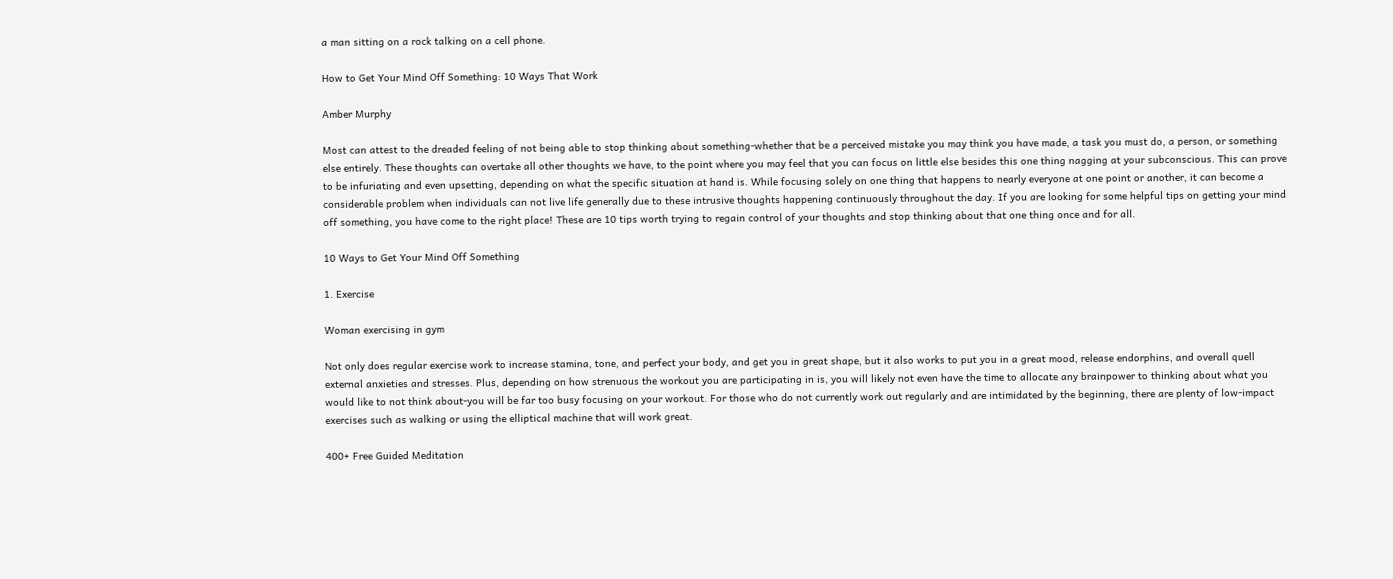a man sitting on a rock talking on a cell phone.

How to Get Your Mind Off Something: 10 Ways That Work

Amber Murphy

Most can attest to the dreaded feeling of not being able to stop thinking about something-whether that be a perceived mistake you may think you have made, a task you must do, a person, or something else entirely. These thoughts can overtake all other thoughts we have, to the point where you may feel that you can focus on little else besides this one thing nagging at your subconscious. This can prove to be infuriating and even upsetting, depending on what the specific situation at hand is. While focusing solely on one thing that happens to nearly everyone at one point or another, it can become a considerable problem when individuals can not live life generally due to these intrusive thoughts happening continuously throughout the day. If you are looking for some helpful tips on getting your mind off something, you have come to the right place! These are 10 tips worth trying to regain control of your thoughts and stop thinking about that one thing once and for all.

10 Ways to Get Your Mind Off Something

1. Exercise

Woman exercising in gym

Not only does regular exercise work to increase stamina, tone, and perfect your body, and get you in great shape, but it also works to put you in a great mood, release endorphins, and overall quell external anxieties and stresses. Plus, depending on how strenuous the workout you are participating in is, you will likely not even have the time to allocate any brainpower to thinking about what you would like to not think about-you will be far too busy focusing on your workout. For those who do not currently work out regularly and are intimidated by the beginning, there are plenty of low-impact exercises such as walking or using the elliptical machine that will work great.

400+ Free Guided Meditation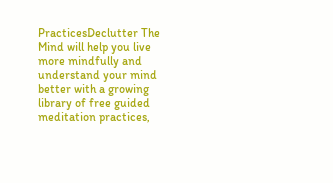PracticesDeclutter The Mind will help you live more mindfully and understand your mind better with a growing library of free guided meditation practices,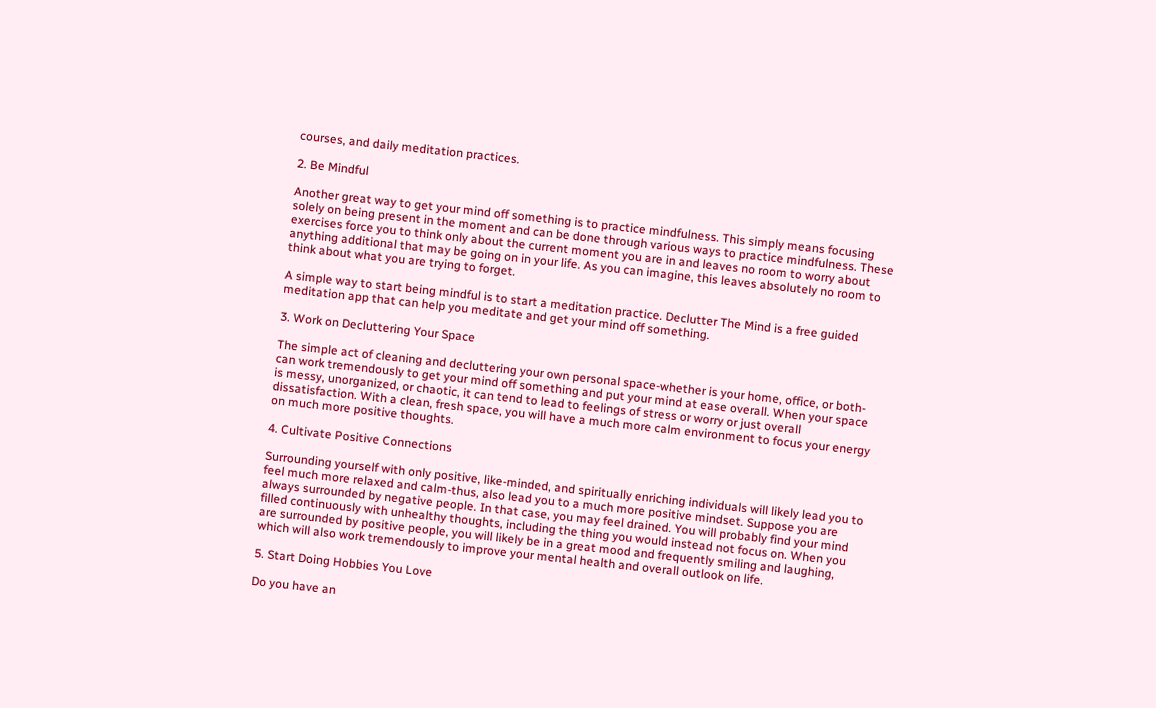courses, and daily meditation practices.

2. Be Mindful

Another great way to get your mind off something is to practice mindfulness. This simply means focusing solely on being present in the moment and can be done through various ways to practice mindfulness. These exercises force you to think only about the current moment you are in and leaves no room to worry about anything additional that may be going on in your life. As you can imagine, this leaves absolutely no room to think about what you are trying to forget.

A simple way to start being mindful is to start a meditation practice. Declutter The Mind is a free guided meditation app that can help you meditate and get your mind off something.

3. Work on Decluttering Your Space

The simple act of cleaning and decluttering your own personal space-whether is your home, office, or both-can work tremendously to get your mind off something and put your mind at ease overall. When your space is messy, unorganized, or chaotic, it can tend to lead to feelings of stress or worry or just overall dissatisfaction. With a clean, fresh space, you will have a much more calm environment to focus your energy on much more positive thoughts.

4. Cultivate Positive Connections

Surrounding yourself with only positive, like-minded, and spiritually enriching individuals will likely lead you to feel much more relaxed and calm-thus, also lead you to a much more positive mindset. Suppose you are always surrounded by negative people. In that case, you may feel drained. You will probably find your mind filled continuously with unhealthy thoughts, including the thing you would instead not focus on. When you are surrounded by positive people, you will likely be in a great mood and frequently smiling and laughing, which will also work tremendously to improve your mental health and overall outlook on life.

5. Start Doing Hobbies You Love

Do you have an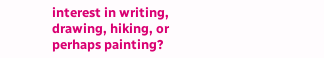interest in writing, drawing, hiking, or perhaps painting?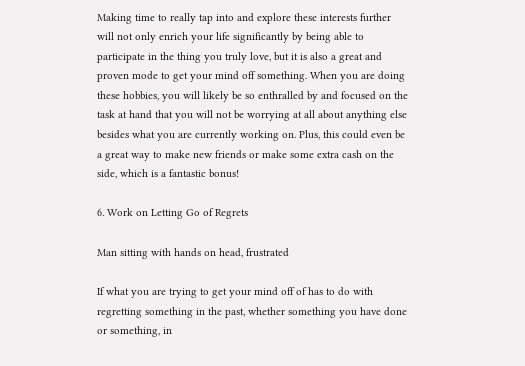Making time to really tap into and explore these interests further will not only enrich your life significantly by being able to participate in the thing you truly love, but it is also a great and proven mode to get your mind off something. When you are doing these hobbies, you will likely be so enthralled by and focused on the task at hand that you will not be worrying at all about anything else besides what you are currently working on. Plus, this could even be a great way to make new friends or make some extra cash on the side, which is a fantastic bonus!

6. Work on Letting Go of Regrets

Man sitting with hands on head, frustrated

If what you are trying to get your mind off of has to do with regretting something in the past, whether something you have done or something, in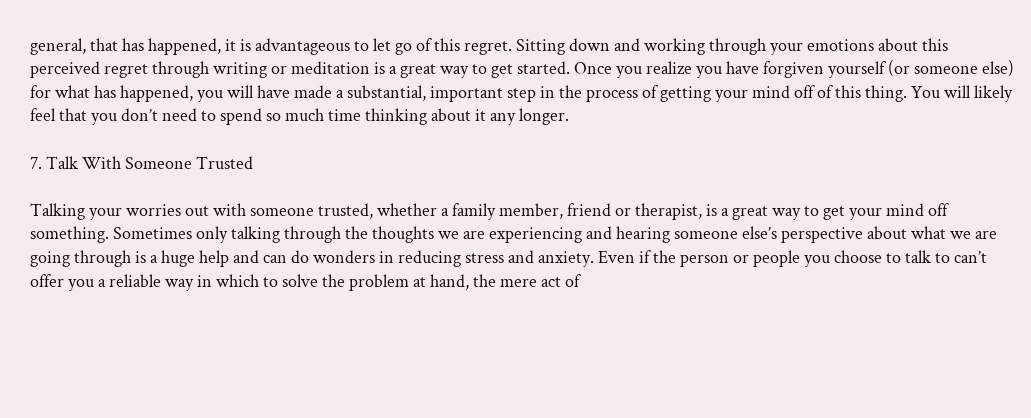general, that has happened, it is advantageous to let go of this regret. Sitting down and working through your emotions about this perceived regret through writing or meditation is a great way to get started. Once you realize you have forgiven yourself (or someone else) for what has happened, you will have made a substantial, important step in the process of getting your mind off of this thing. You will likely feel that you don’t need to spend so much time thinking about it any longer.

7. Talk With Someone Trusted

Talking your worries out with someone trusted, whether a family member, friend or therapist, is a great way to get your mind off something. Sometimes only talking through the thoughts we are experiencing and hearing someone else’s perspective about what we are going through is a huge help and can do wonders in reducing stress and anxiety. Even if the person or people you choose to talk to can’t offer you a reliable way in which to solve the problem at hand, the mere act of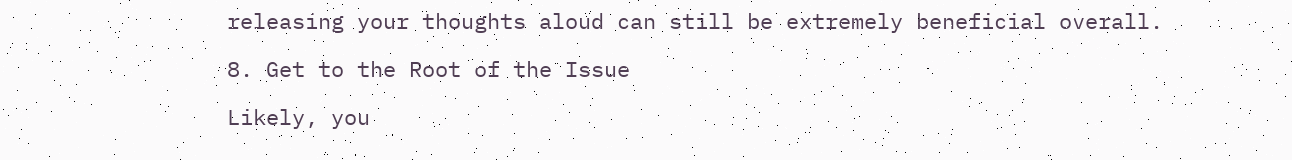releasing your thoughts aloud can still be extremely beneficial overall.

8. Get to the Root of the Issue

Likely, you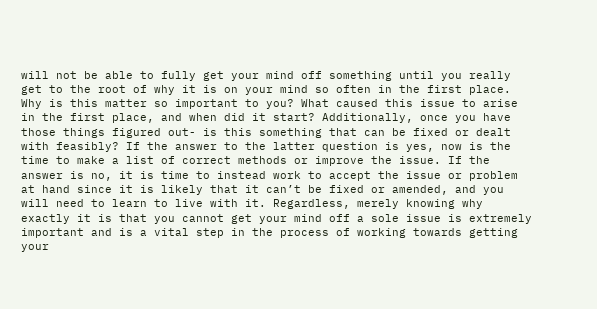will not be able to fully get your mind off something until you really get to the root of why it is on your mind so often in the first place. Why is this matter so important to you? What caused this issue to arise in the first place, and when did it start? Additionally, once you have those things figured out- is this something that can be fixed or dealt with feasibly? If the answer to the latter question is yes, now is the time to make a list of correct methods or improve the issue. If the answer is no, it is time to instead work to accept the issue or problem at hand since it is likely that it can’t be fixed or amended, and you will need to learn to live with it. Regardless, merely knowing why exactly it is that you cannot get your mind off a sole issue is extremely important and is a vital step in the process of working towards getting your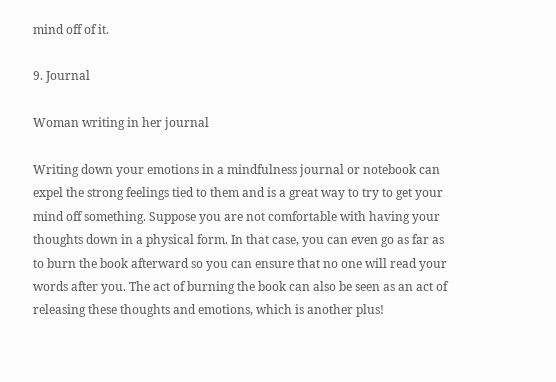mind off of it.

9. Journal

Woman writing in her journal

Writing down your emotions in a mindfulness journal or notebook can expel the strong feelings tied to them and is a great way to try to get your mind off something. Suppose you are not comfortable with having your thoughts down in a physical form. In that case, you can even go as far as to burn the book afterward so you can ensure that no one will read your words after you. The act of burning the book can also be seen as an act of releasing these thoughts and emotions, which is another plus!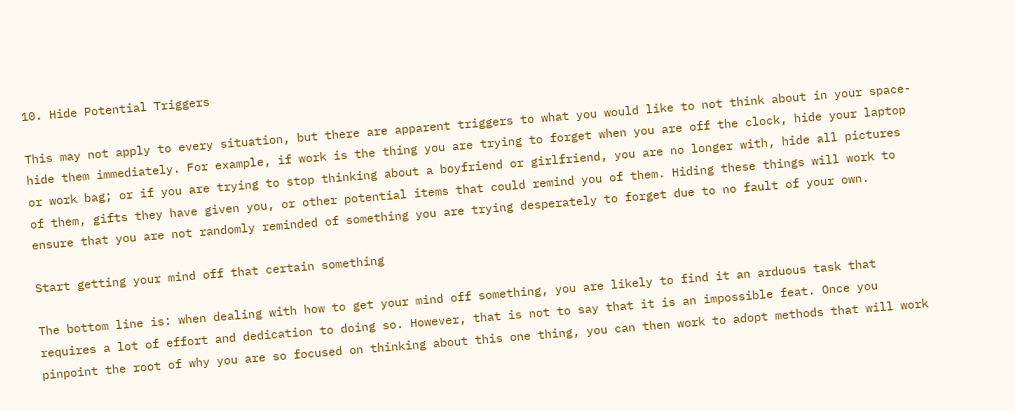10. Hide Potential Triggers

This may not apply to every situation, but there are apparent triggers to what you would like to not think about in your space-hide them immediately. For example, if work is the thing you are trying to forget when you are off the clock, hide your laptop or work bag; or if you are trying to stop thinking about a boyfriend or girlfriend, you are no longer with, hide all pictures of them, gifts they have given you, or other potential items that could remind you of them. Hiding these things will work to ensure that you are not randomly reminded of something you are trying desperately to forget due to no fault of your own.

Start getting your mind off that certain something

The bottom line is: when dealing with how to get your mind off something, you are likely to find it an arduous task that requires a lot of effort and dedication to doing so. However, that is not to say that it is an impossible feat. Once you pinpoint the root of why you are so focused on thinking about this one thing, you can then work to adopt methods that will work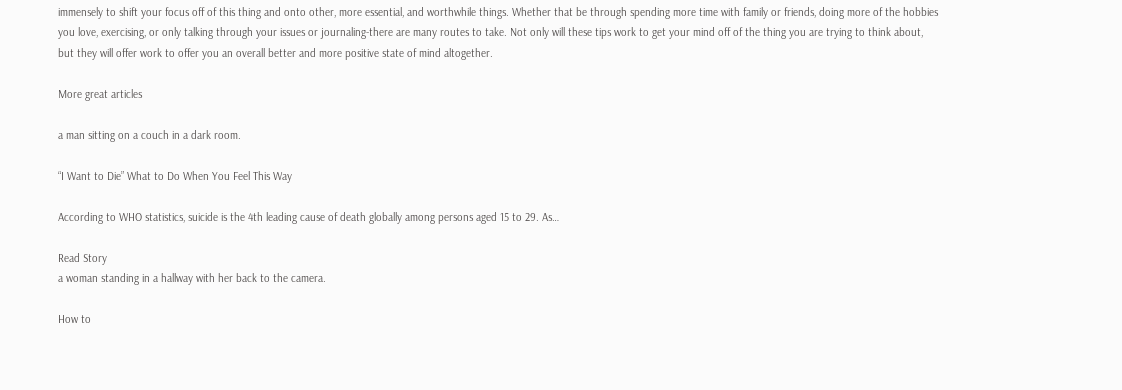immensely to shift your focus off of this thing and onto other, more essential, and worthwhile things. Whether that be through spending more time with family or friends, doing more of the hobbies you love, exercising, or only talking through your issues or journaling-there are many routes to take. Not only will these tips work to get your mind off of the thing you are trying to think about, but they will offer work to offer you an overall better and more positive state of mind altogether.

More great articles

a man sitting on a couch in a dark room.

“I Want to Die” What to Do When You Feel This Way

According to WHO statistics, suicide is the 4th leading cause of death globally among persons aged 15 to 29. As…

Read Story
a woman standing in a hallway with her back to the camera.

How to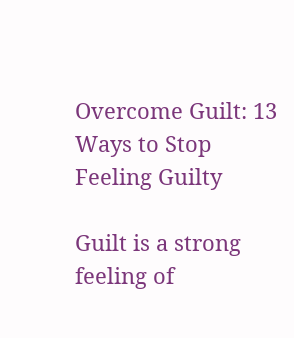Overcome Guilt: 13 Ways to Stop Feeling Guilty

Guilt is a strong feeling of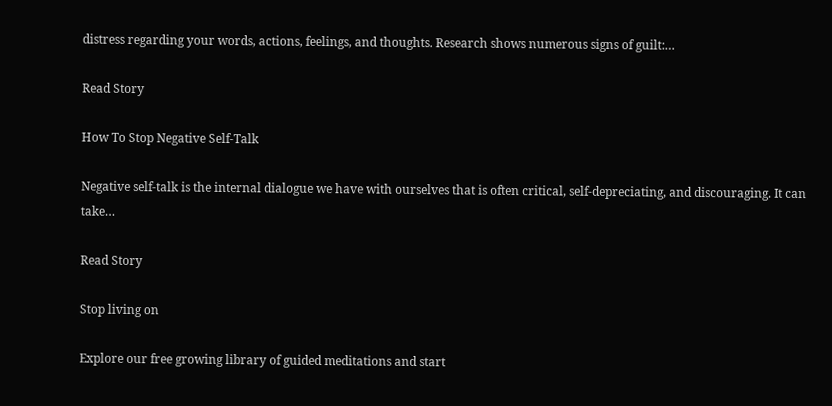distress regarding your words, actions, feelings, and thoughts. Research shows numerous signs of guilt:…

Read Story

How To Stop Negative Self-Talk

Negative self-talk is the internal dialogue we have with ourselves that is often critical, self-depreciating, and discouraging. It can take…

Read Story

Stop living on

Explore our free growing library of guided meditations and start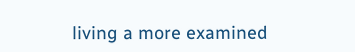living a more examined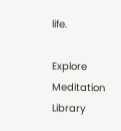life.

Explore Meditation Library